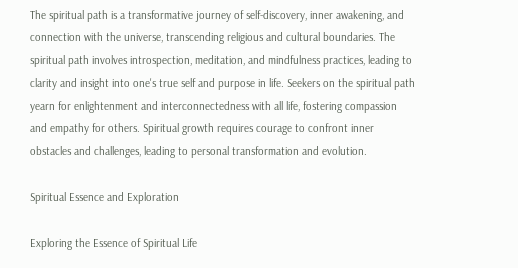The spiritual path is a transformative journey of self-discovery, inner awakening, and connection with the universe, transcending religious and cultural boundaries. The spiritual path involves introspection, meditation, and mindfulness practices, leading to clarity and insight into one's true self and purpose in life. Seekers on the spiritual path yearn for enlightenment and interconnectedness with all life, fostering compassion and empathy for others. Spiritual growth requires courage to confront inner obstacles and challenges, leading to personal transformation and evolution.

Spiritual Essence and Exploration

Exploring the Essence of Spiritual Life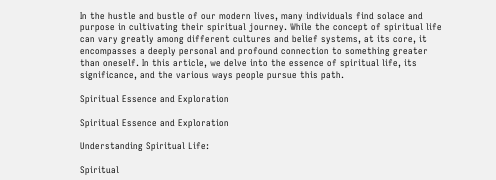In the hustle and bustle of our modern lives, many individuals find solace and purpose in cultivating their spiritual journey. While the concept of spiritual life can vary greatly among different cultures and belief systems, at its core, it encompasses a deeply personal and profound connection to something greater than oneself. In this article, we delve into the essence of spiritual life, its significance, and the various ways people pursue this path.

Spiritual Essence and Exploration

Spiritual Essence and Exploration

Understanding Spiritual Life:

Spiritual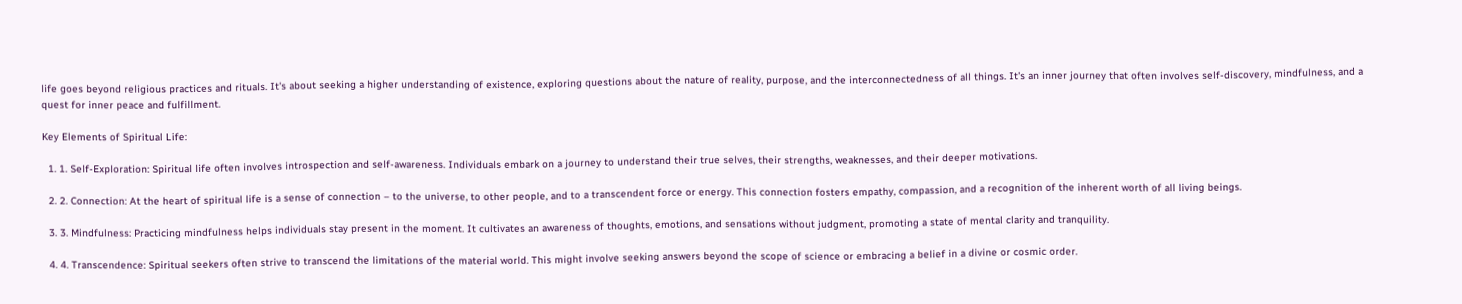life goes beyond religious practices and rituals. It's about seeking a higher understanding of existence, exploring questions about the nature of reality, purpose, and the interconnectedness of all things. It's an inner journey that often involves self-discovery, mindfulness, and a quest for inner peace and fulfillment.

Key Elements of Spiritual Life:

  1. 1. Self-Exploration: Spiritual life often involves introspection and self-awareness. Individuals embark on a journey to understand their true selves, their strengths, weaknesses, and their deeper motivations.

  2. 2. Connection: At the heart of spiritual life is a sense of connection – to the universe, to other people, and to a transcendent force or energy. This connection fosters empathy, compassion, and a recognition of the inherent worth of all living beings.

  3. 3. Mindfulness: Practicing mindfulness helps individuals stay present in the moment. It cultivates an awareness of thoughts, emotions, and sensations without judgment, promoting a state of mental clarity and tranquility.

  4. 4. Transcendence: Spiritual seekers often strive to transcend the limitations of the material world. This might involve seeking answers beyond the scope of science or embracing a belief in a divine or cosmic order.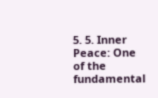5. 5. Inner Peace: One of the fundamental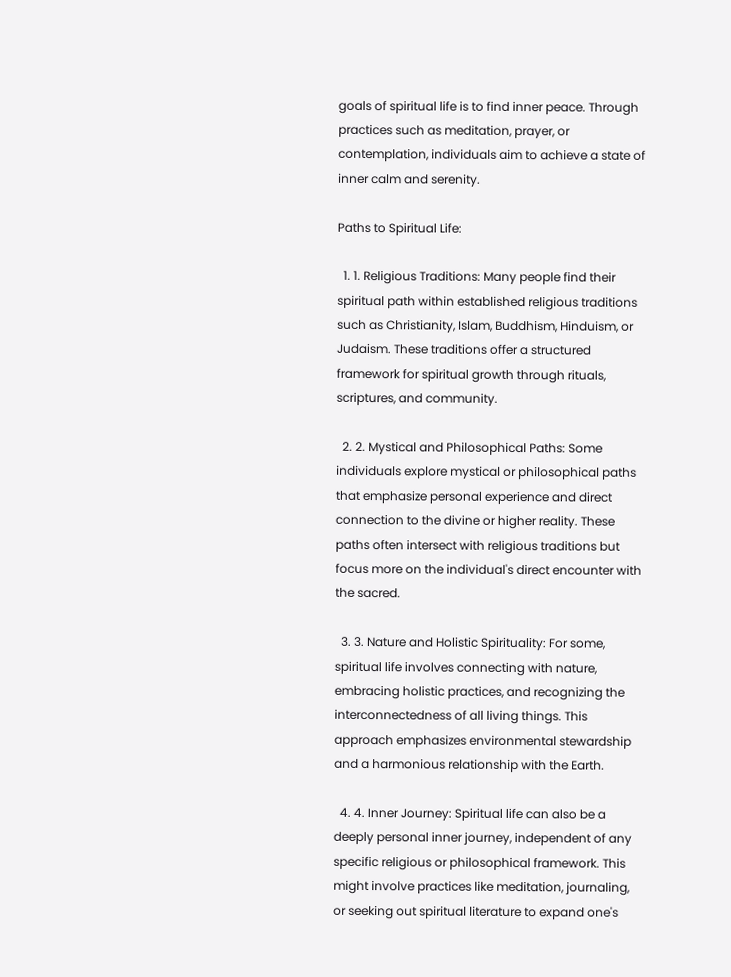goals of spiritual life is to find inner peace. Through practices such as meditation, prayer, or contemplation, individuals aim to achieve a state of inner calm and serenity.

Paths to Spiritual Life:

  1. 1. Religious Traditions: Many people find their spiritual path within established religious traditions such as Christianity, Islam, Buddhism, Hinduism, or Judaism. These traditions offer a structured framework for spiritual growth through rituals, scriptures, and community.

  2. 2. Mystical and Philosophical Paths: Some individuals explore mystical or philosophical paths that emphasize personal experience and direct connection to the divine or higher reality. These paths often intersect with religious traditions but focus more on the individual's direct encounter with the sacred.

  3. 3. Nature and Holistic Spirituality: For some, spiritual life involves connecting with nature, embracing holistic practices, and recognizing the interconnectedness of all living things. This approach emphasizes environmental stewardship and a harmonious relationship with the Earth.

  4. 4. Inner Journey: Spiritual life can also be a deeply personal inner journey, independent of any specific religious or philosophical framework. This might involve practices like meditation, journaling, or seeking out spiritual literature to expand one's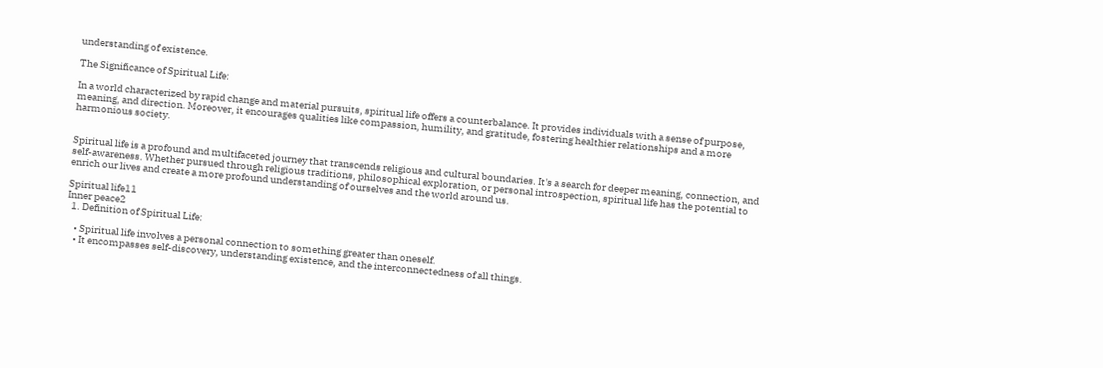understanding of existence.

The Significance of Spiritual Life:

In a world characterized by rapid change and material pursuits, spiritual life offers a counterbalance. It provides individuals with a sense of purpose, meaning, and direction. Moreover, it encourages qualities like compassion, humility, and gratitude, fostering healthier relationships and a more harmonious society.


Spiritual life is a profound and multifaceted journey that transcends religious and cultural boundaries. It's a search for deeper meaning, connection, and self-awareness. Whether pursued through religious traditions, philosophical exploration, or personal introspection, spiritual life has the potential to enrich our lives and create a more profound understanding of ourselves and the world around us.

Spiritual life11
Inner peace2
  1. Definition of Spiritual Life:

    • Spiritual life involves a personal connection to something greater than oneself.
    • It encompasses self-discovery, understanding existence, and the interconnectedness of all things.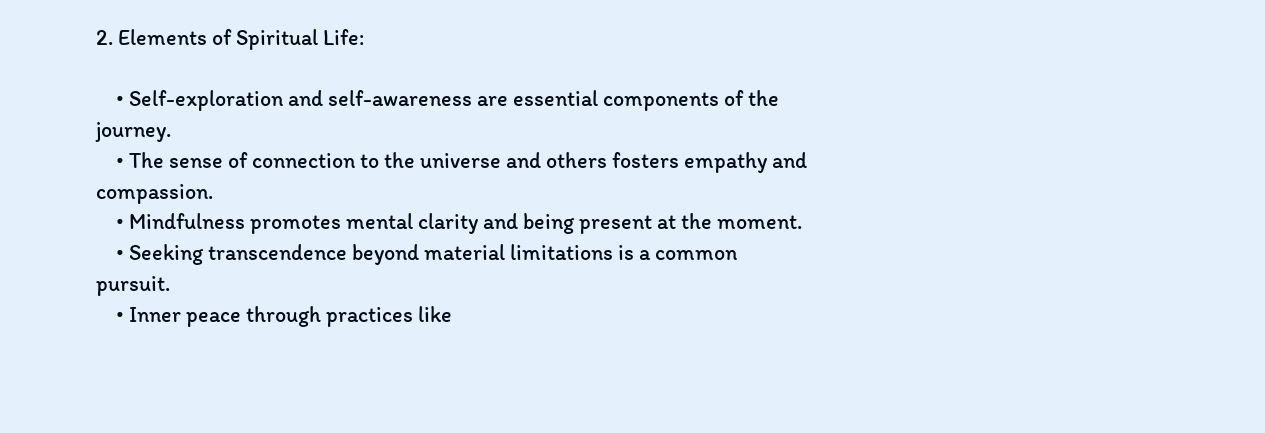2. Elements of Spiritual Life:

    • Self-exploration and self-awareness are essential components of the journey.
    • The sense of connection to the universe and others fosters empathy and compassion.
    • Mindfulness promotes mental clarity and being present at the moment.
    • Seeking transcendence beyond material limitations is a common pursuit.
    • Inner peace through practices like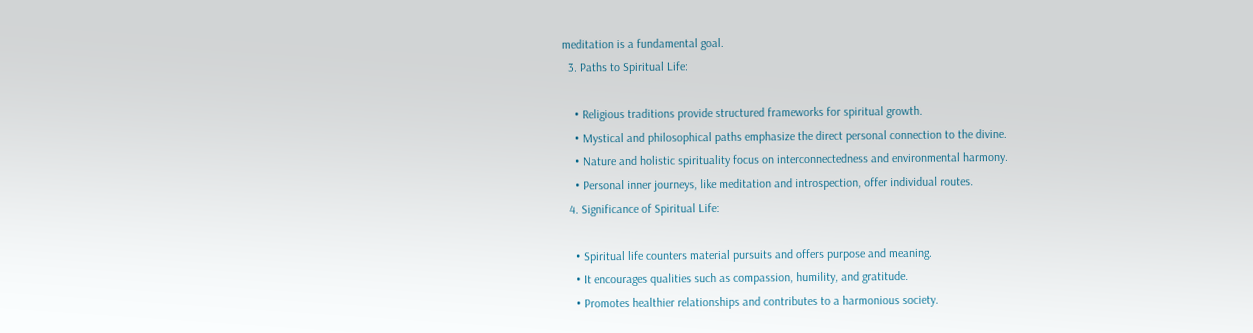meditation is a fundamental goal.
  3. Paths to Spiritual Life:

    • Religious traditions provide structured frameworks for spiritual growth.
    • Mystical and philosophical paths emphasize the direct personal connection to the divine.
    • Nature and holistic spirituality focus on interconnectedness and environmental harmony.
    • Personal inner journeys, like meditation and introspection, offer individual routes.
  4. Significance of Spiritual Life:

    • Spiritual life counters material pursuits and offers purpose and meaning.
    • It encourages qualities such as compassion, humility, and gratitude.
    • Promotes healthier relationships and contributes to a harmonious society.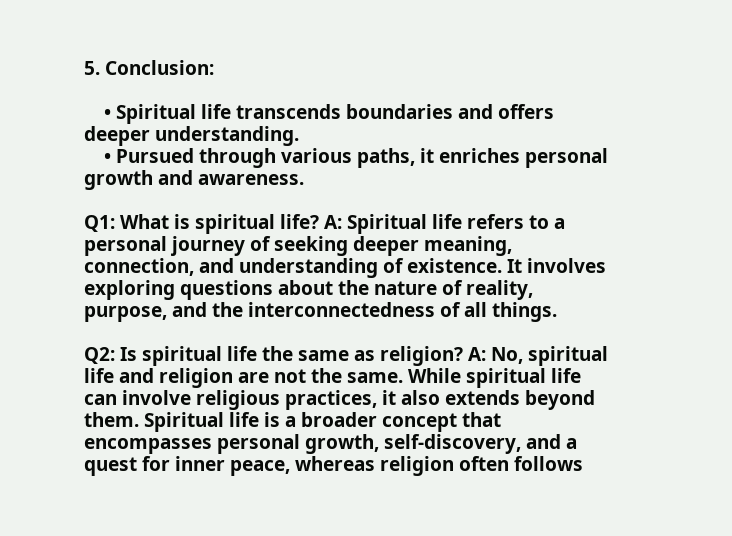5. Conclusion:

    • Spiritual life transcends boundaries and offers deeper understanding.
    • Pursued through various paths, it enriches personal growth and awareness.

Q1: What is spiritual life? A: Spiritual life refers to a personal journey of seeking deeper meaning, connection, and understanding of existence. It involves exploring questions about the nature of reality, purpose, and the interconnectedness of all things.

Q2: Is spiritual life the same as religion? A: No, spiritual life and religion are not the same. While spiritual life can involve religious practices, it also extends beyond them. Spiritual life is a broader concept that encompasses personal growth, self-discovery, and a quest for inner peace, whereas religion often follows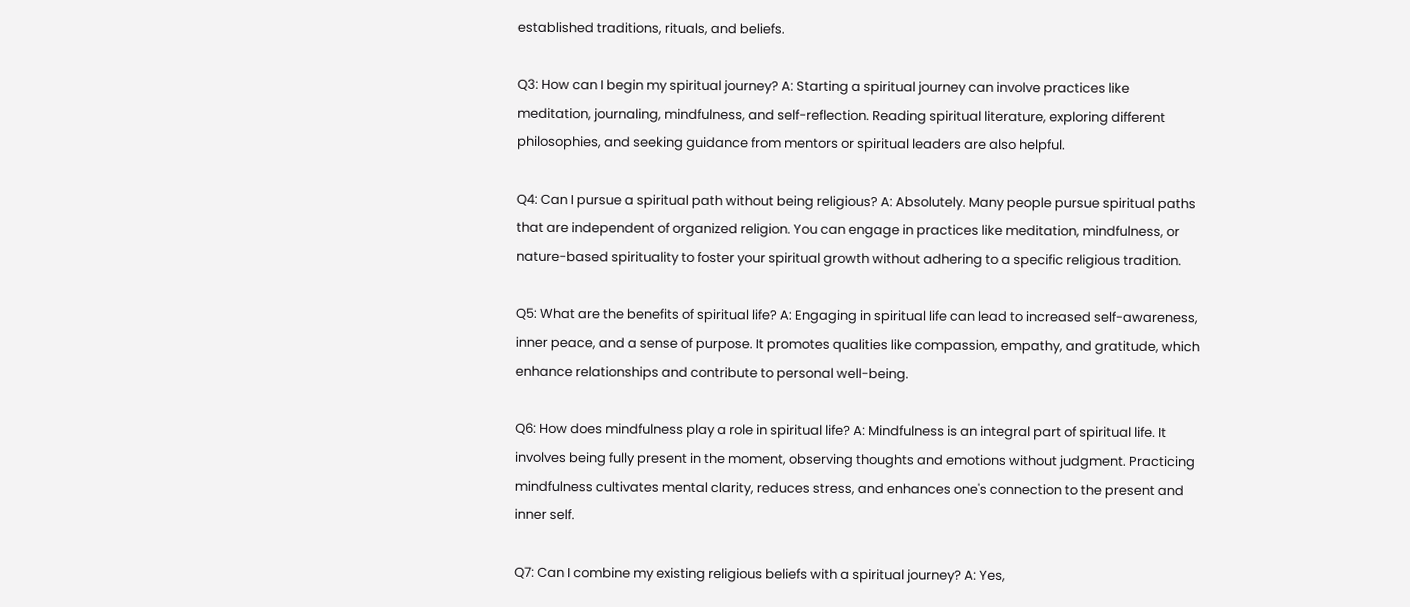established traditions, rituals, and beliefs.

Q3: How can I begin my spiritual journey? A: Starting a spiritual journey can involve practices like meditation, journaling, mindfulness, and self-reflection. Reading spiritual literature, exploring different philosophies, and seeking guidance from mentors or spiritual leaders are also helpful.

Q4: Can I pursue a spiritual path without being religious? A: Absolutely. Many people pursue spiritual paths that are independent of organized religion. You can engage in practices like meditation, mindfulness, or nature-based spirituality to foster your spiritual growth without adhering to a specific religious tradition.

Q5: What are the benefits of spiritual life? A: Engaging in spiritual life can lead to increased self-awareness, inner peace, and a sense of purpose. It promotes qualities like compassion, empathy, and gratitude, which enhance relationships and contribute to personal well-being.

Q6: How does mindfulness play a role in spiritual life? A: Mindfulness is an integral part of spiritual life. It involves being fully present in the moment, observing thoughts and emotions without judgment. Practicing mindfulness cultivates mental clarity, reduces stress, and enhances one's connection to the present and inner self.

Q7: Can I combine my existing religious beliefs with a spiritual journey? A: Yes,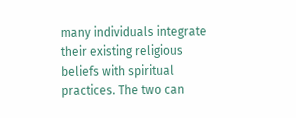many individuals integrate their existing religious beliefs with spiritual practices. The two can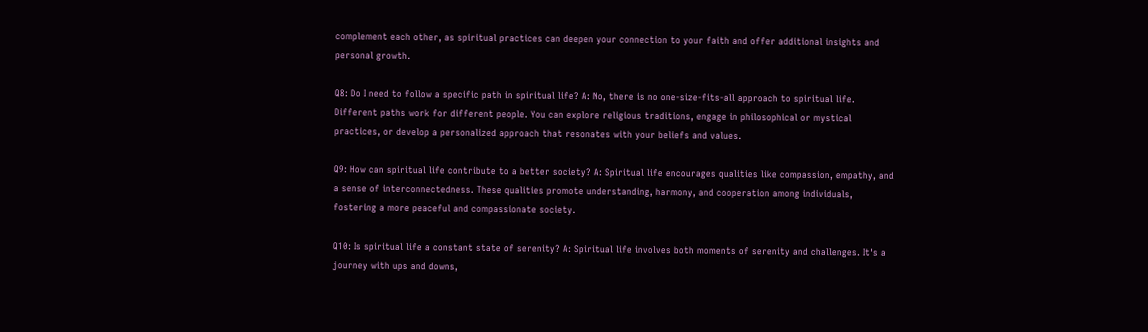complement each other, as spiritual practices can deepen your connection to your faith and offer additional insights and personal growth.

Q8: Do I need to follow a specific path in spiritual life? A: No, there is no one-size-fits-all approach to spiritual life. Different paths work for different people. You can explore religious traditions, engage in philosophical or mystical practices, or develop a personalized approach that resonates with your beliefs and values.

Q9: How can spiritual life contribute to a better society? A: Spiritual life encourages qualities like compassion, empathy, and a sense of interconnectedness. These qualities promote understanding, harmony, and cooperation among individuals, fostering a more peaceful and compassionate society.

Q10: Is spiritual life a constant state of serenity? A: Spiritual life involves both moments of serenity and challenges. It's a journey with ups and downs,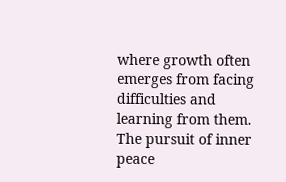where growth often emerges from facing difficulties and learning from them. The pursuit of inner peace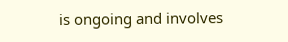is ongoing and involves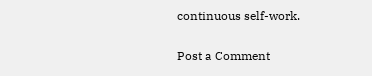continuous self-work.

Post a Comment